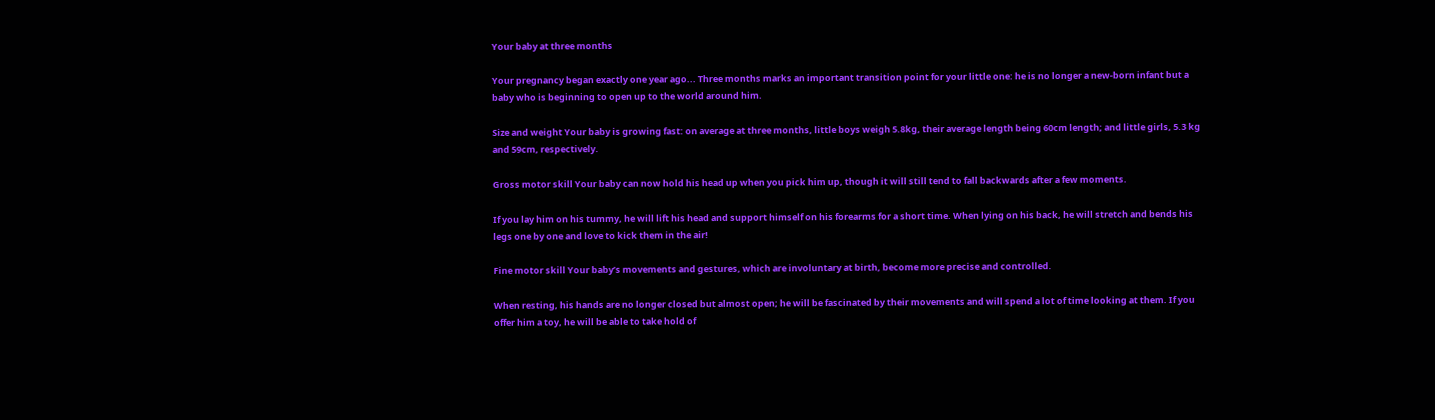Your baby at three months

Your pregnancy began exactly one year ago... Three months marks an important transition point for your little one: he is no longer a new-born infant but a baby who is beginning to open up to the world around him.

Size and weight Your baby is growing fast: on average at three months, little boys weigh 5.8kg, their average length being 60cm length; and little girls, 5.3 kg and 59cm, respectively.

Gross motor skill Your baby can now hold his head up when you pick him up, though it will still tend to fall backwards after a few moments.

If you lay him on his tummy, he will lift his head and support himself on his forearms for a short time. When lying on his back, he will stretch and bends his legs one by one and love to kick them in the air!

Fine motor skill Your baby’s movements and gestures, which are involuntary at birth, become more precise and controlled.

When resting, his hands are no longer closed but almost open; he will be fascinated by their movements and will spend a lot of time looking at them. If you offer him a toy, he will be able to take hold of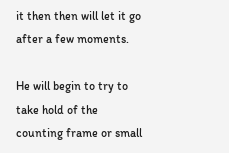it then then will let it go after a few moments.

He will begin to try to take hold of the counting frame or small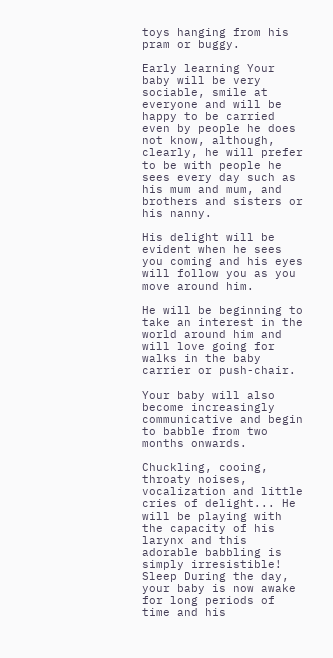toys hanging from his pram or buggy.

Early learning Your baby will be very sociable, smile at everyone and will be happy to be carried even by people he does not know, although, clearly, he will prefer to be with people he sees every day such as his mum and mum, and brothers and sisters or his nanny.

His delight will be evident when he sees you coming and his eyes will follow you as you move around him.

He will be beginning to take an interest in the world around him and will love going for walks in the baby carrier or push-chair.

Your baby will also become increasingly communicative and begin to babble from two months onwards.

Chuckling, cooing, throaty noises, vocalization and little cries of delight... He will be playing with the capacity of his larynx and this adorable babbling is simply irresistible! Sleep During the day, your baby is now awake for long periods of time and his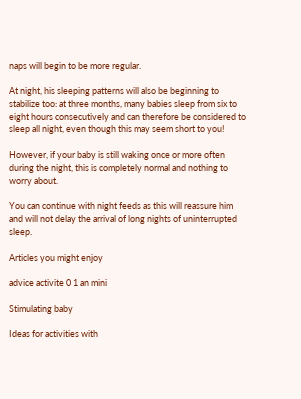naps will begin to be more regular.

At night, his sleeping patterns will also be beginning to stabilize too: at three months, many babies sleep from six to eight hours consecutively and can therefore be considered to sleep all night, even though this may seem short to you!

However, if your baby is still waking once or more often during the night, this is completely normal and nothing to worry about.

You can continue with night feeds as this will reassure him and will not delay the arrival of long nights of uninterrupted sleep.

Articles you might enjoy

advice activite 0 1 an mini

Stimulating baby

Ideas for activities with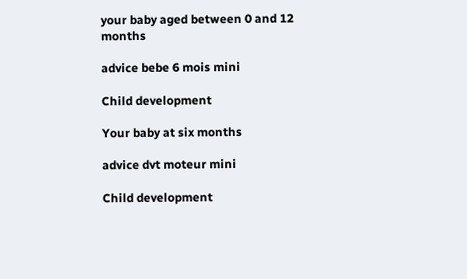your baby aged between 0 and 12 months

advice bebe 6 mois mini

Child development

Your baby at six months

advice dvt moteur mini

Child development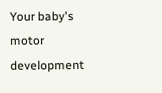Your baby's motor development